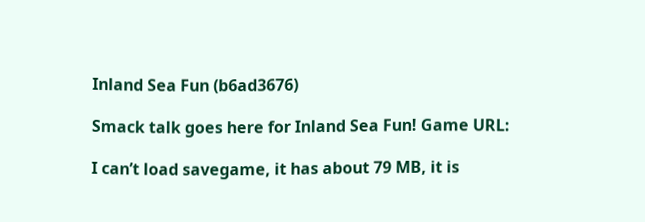Inland Sea Fun (b6ad3676)

Smack talk goes here for Inland Sea Fun! Game URL:

I can’t load savegame, it has about 79 MB, it is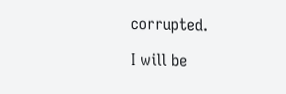corrupted.

I will be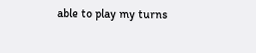able to play my turns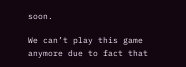soon.

We can’t play this game anymore due to fact that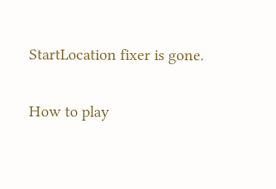StartLocation fixer is gone.

How to play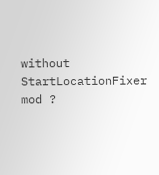without StartLocationFixer mod ?